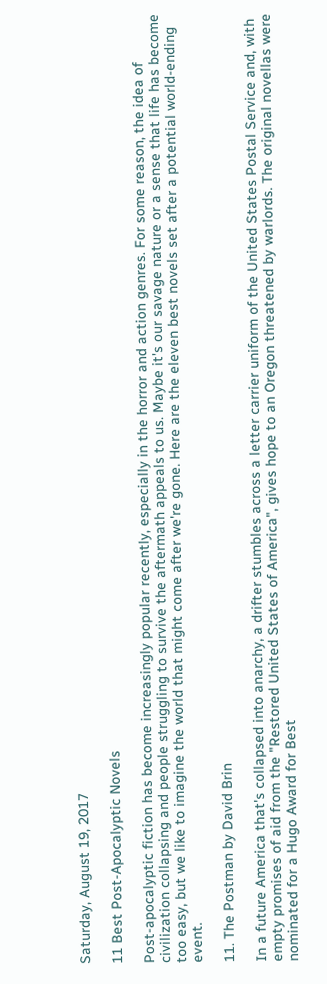Saturday, August 19, 2017

11 Best Post-Apocalyptic Novels

Post-apocalyptic fiction has become increasingly popular recently, especially in the horror and action genres. For some reason, the idea of civilization collapsing and people struggling to survive the aftermath appeals to us. Maybe it's our savage nature or a sense that life has become too easy, but we like to imagine the world that might come after we're gone. Here are the eleven best novels set after a potential world-ending event.

11. The Postman by David Brin

In a future America that's collapsed into anarchy, a drifter stumbles across a letter carrier uniform of the United States Postal Service and, with empty promises of aid from the "Restored United States of America", gives hope to an Oregon threatened by warlords. The original novellas were nominated for a Hugo Award for Best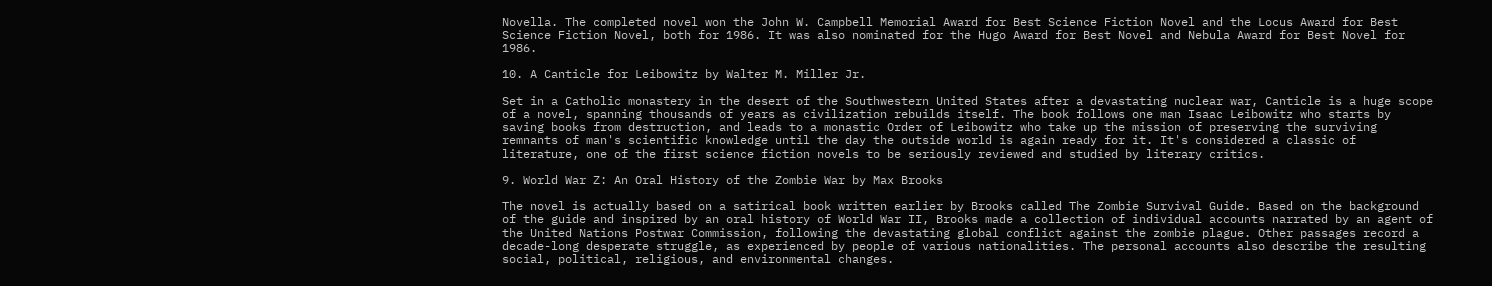Novella. The completed novel won the John W. Campbell Memorial Award for Best Science Fiction Novel and the Locus Award for Best Science Fiction Novel, both for 1986. It was also nominated for the Hugo Award for Best Novel and Nebula Award for Best Novel for 1986.

10. A Canticle for Leibowitz by Walter M. Miller Jr.

Set in a Catholic monastery in the desert of the Southwestern United States after a devastating nuclear war, Canticle is a huge scope of a novel, spanning thousands of years as civilization rebuilds itself. The book follows one man Isaac Leibowitz who starts by saving books from destruction, and leads to a monastic Order of Leibowitz who take up the mission of preserving the surviving remnants of man's scientific knowledge until the day the outside world is again ready for it. It's considered a classic of literature, one of the first science fiction novels to be seriously reviewed and studied by literary critics.

9. World War Z: An Oral History of the Zombie War by Max Brooks

The novel is actually based on a satirical book written earlier by Brooks called The Zombie Survival Guide. Based on the background of the guide and inspired by an oral history of World War II, Brooks made a collection of individual accounts narrated by an agent of the United Nations Postwar Commission, following the devastating global conflict against the zombie plague. Other passages record a decade-long desperate struggle, as experienced by people of various nationalities. The personal accounts also describe the resulting social, political, religious, and environmental changes.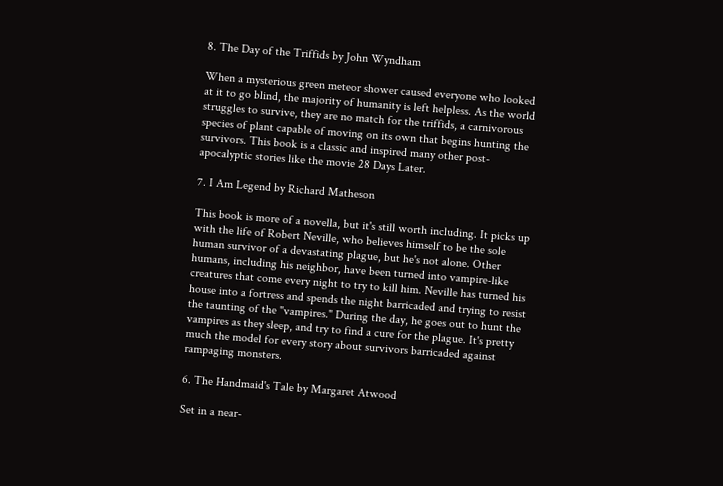8. The Day of the Triffids by John Wyndham

When a mysterious green meteor shower caused everyone who looked at it to go blind, the majority of humanity is left helpless. As the world struggles to survive, they are no match for the triffids, a carnivorous species of plant capable of moving on its own that begins hunting the survivors. This book is a classic and inspired many other post-apocalyptic stories like the movie 28 Days Later.

7. I Am Legend by Richard Matheson

This book is more of a novella, but it's still worth including. It picks up with the life of Robert Neville, who believes himself to be the sole human survivor of a devastating plague, but he's not alone. Other humans, including his neighbor, have been turned into vampire-like creatures that come every night to try to kill him. Neville has turned his house into a fortress and spends the night barricaded and trying to resist the taunting of the "vampires." During the day, he goes out to hunt the vampires as they sleep, and try to find a cure for the plague. It's pretty much the model for every story about survivors barricaded against rampaging monsters.

6. The Handmaid's Tale by Margaret Atwood

Set in a near-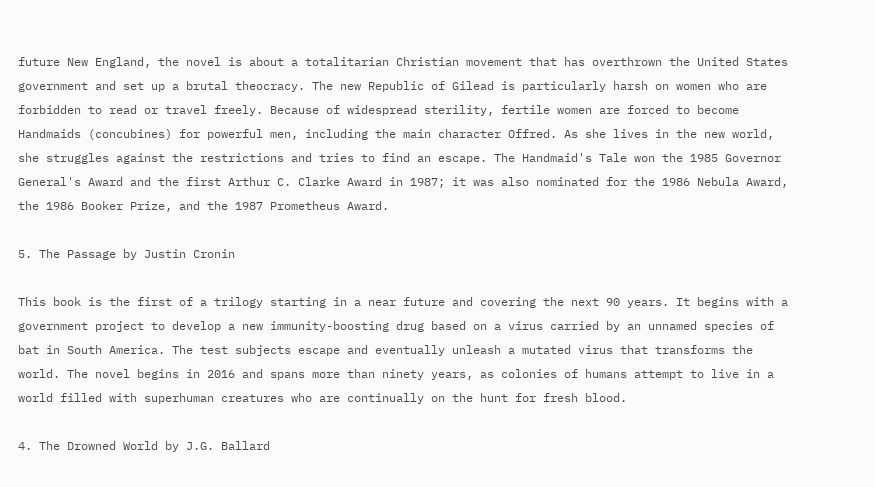future New England, the novel is about a totalitarian Christian movement that has overthrown the United States government and set up a brutal theocracy. The new Republic of Gilead is particularly harsh on women who are forbidden to read or travel freely. Because of widespread sterility, fertile women are forced to become Handmaids (concubines) for powerful men, including the main character Offred. As she lives in the new world, she struggles against the restrictions and tries to find an escape. The Handmaid's Tale won the 1985 Governor General's Award and the first Arthur C. Clarke Award in 1987; it was also nominated for the 1986 Nebula Award, the 1986 Booker Prize, and the 1987 Prometheus Award.

5. The Passage by Justin Cronin

This book is the first of a trilogy starting in a near future and covering the next 90 years. It begins with a government project to develop a new immunity-boosting drug based on a virus carried by an unnamed species of bat in South America. The test subjects escape and eventually unleash a mutated virus that transforms the world. The novel begins in 2016 and spans more than ninety years, as colonies of humans attempt to live in a world filled with superhuman creatures who are continually on the hunt for fresh blood.

4. The Drowned World by J.G. Ballard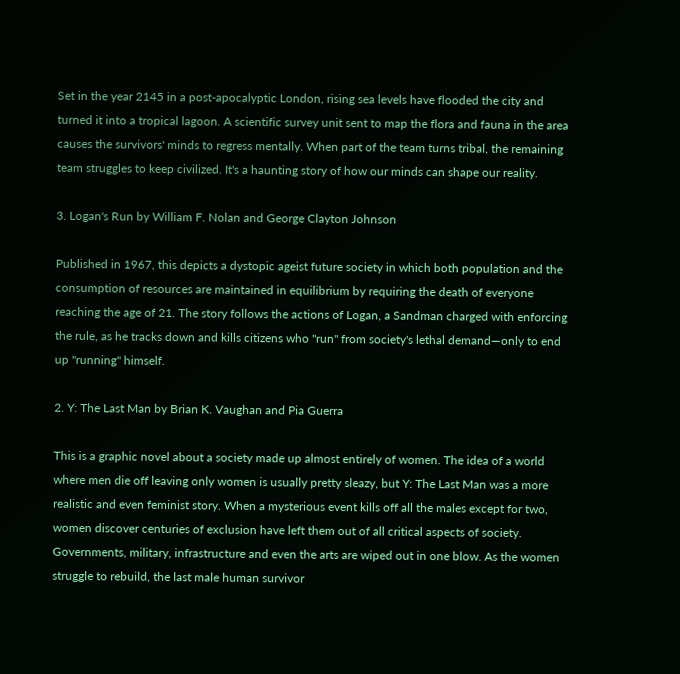Set in the year 2145 in a post-apocalyptic London, rising sea levels have flooded the city and turned it into a tropical lagoon. A scientific survey unit sent to map the flora and fauna in the area causes the survivors' minds to regress mentally. When part of the team turns tribal, the remaining team struggles to keep civilized. It's a haunting story of how our minds can shape our reality.

3. Logan's Run by William F. Nolan and George Clayton Johnson

Published in 1967, this depicts a dystopic ageist future society in which both population and the consumption of resources are maintained in equilibrium by requiring the death of everyone reaching the age of 21. The story follows the actions of Logan, a Sandman charged with enforcing the rule, as he tracks down and kills citizens who "run" from society's lethal demand—only to end up "running" himself.

2. Y: The Last Man by Brian K. Vaughan and Pia Guerra

This is a graphic novel about a society made up almost entirely of women. The idea of a world where men die off leaving only women is usually pretty sleazy, but Y: The Last Man was a more realistic and even feminist story. When a mysterious event kills off all the males except for two, women discover centuries of exclusion have left them out of all critical aspects of society. Governments, military, infrastructure and even the arts are wiped out in one blow. As the women struggle to rebuild, the last male human survivor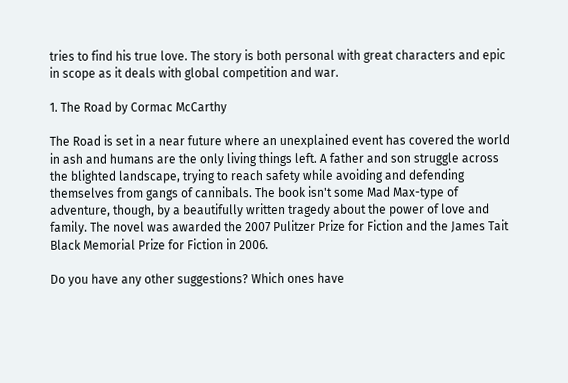tries to find his true love. The story is both personal with great characters and epic in scope as it deals with global competition and war.

1. The Road by Cormac McCarthy

The Road is set in a near future where an unexplained event has covered the world in ash and humans are the only living things left. A father and son struggle across the blighted landscape, trying to reach safety while avoiding and defending themselves from gangs of cannibals. The book isn't some Mad Max-type of adventure, though, by a beautifully written tragedy about the power of love and family. The novel was awarded the 2007 Pulitzer Prize for Fiction and the James Tait Black Memorial Prize for Fiction in 2006.

Do you have any other suggestions? Which ones have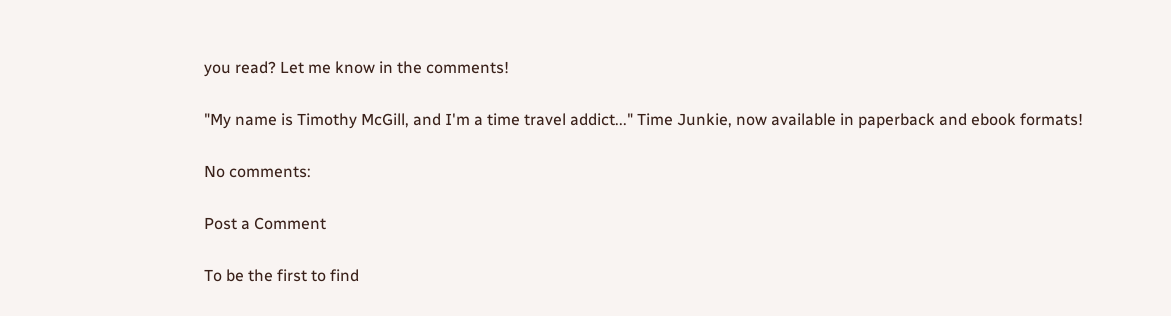you read? Let me know in the comments!

"My name is Timothy McGill, and I'm a time travel addict..." Time Junkie, now available in paperback and ebook formats!

No comments:

Post a Comment

To be the first to find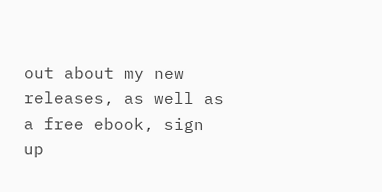out about my new releases, as well as a free ebook, sign up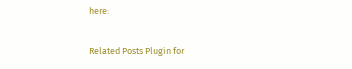here:

Related Posts Plugin for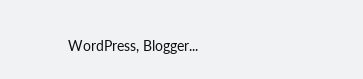WordPress, Blogger...